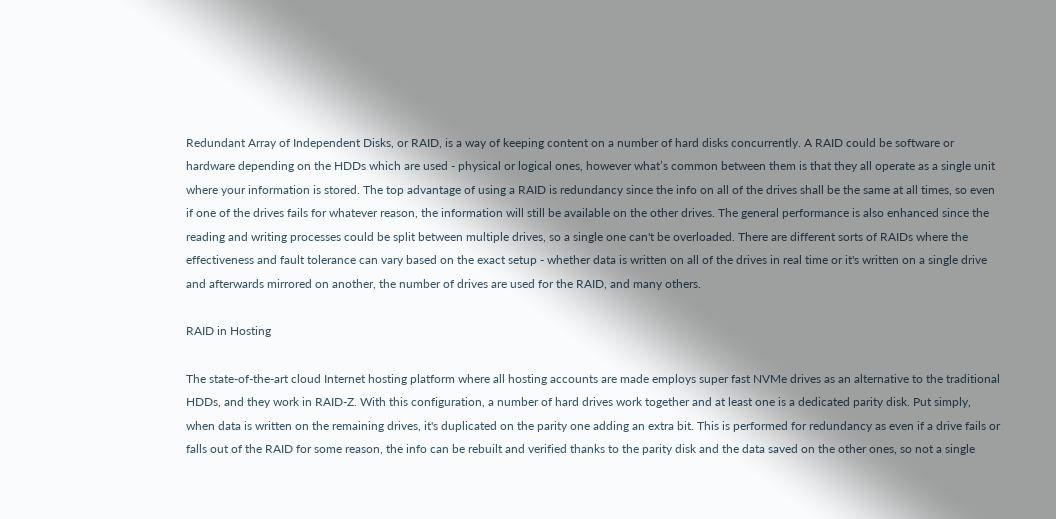Redundant Array of Independent Disks, or RAID, is a way of keeping content on a number of hard disks concurrently. A RAID could be software or hardware depending on the HDDs which are used - physical or logical ones, however what’s common between them is that they all operate as a single unit where your information is stored. The top advantage of using a RAID is redundancy since the info on all of the drives shall be the same at all times, so even if one of the drives fails for whatever reason, the information will still be available on the other drives. The general performance is also enhanced since the reading and writing processes could be split between multiple drives, so a single one can't be overloaded. There are different sorts of RAIDs where the effectiveness and fault tolerance can vary based on the exact setup - whether data is written on all of the drives in real time or it's written on a single drive and afterwards mirrored on another, the number of drives are used for the RAID, and many others.

RAID in Hosting

The state-of-the-art cloud Internet hosting platform where all hosting accounts are made employs super fast NVMe drives as an alternative to the traditional HDDs, and they work in RAID-Z. With this configuration, a number of hard drives work together and at least one is a dedicated parity disk. Put simply, when data is written on the remaining drives, it's duplicated on the parity one adding an extra bit. This is performed for redundancy as even if a drive fails or falls out of the RAID for some reason, the info can be rebuilt and verified thanks to the parity disk and the data saved on the other ones, so not a single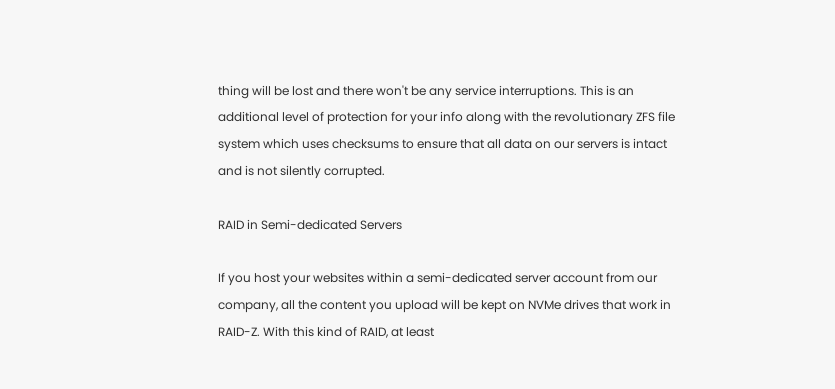thing will be lost and there won't be any service interruptions. This is an additional level of protection for your info along with the revolutionary ZFS file system which uses checksums to ensure that all data on our servers is intact and is not silently corrupted.

RAID in Semi-dedicated Servers

If you host your websites within a semi-dedicated server account from our company, all the content you upload will be kept on NVMe drives that work in RAID-Z. With this kind of RAID, at least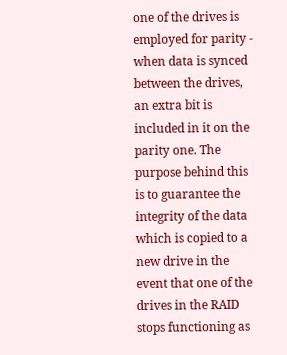one of the drives is employed for parity - when data is synced between the drives, an extra bit is included in it on the parity one. The purpose behind this is to guarantee the integrity of the data which is copied to a new drive in the event that one of the drives in the RAID stops functioning as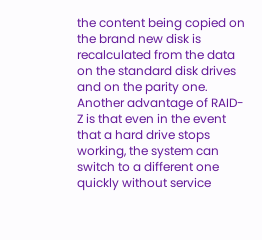the content being copied on the brand new disk is recalculated from the data on the standard disk drives and on the parity one. Another advantage of RAID-Z is that even in the event that a hard drive stops working, the system can switch to a different one quickly without service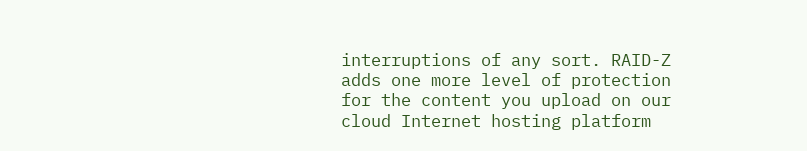interruptions of any sort. RAID-Z adds one more level of protection for the content you upload on our cloud Internet hosting platform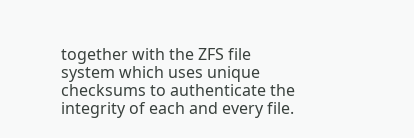together with the ZFS file system which uses unique checksums to authenticate the integrity of each and every file.